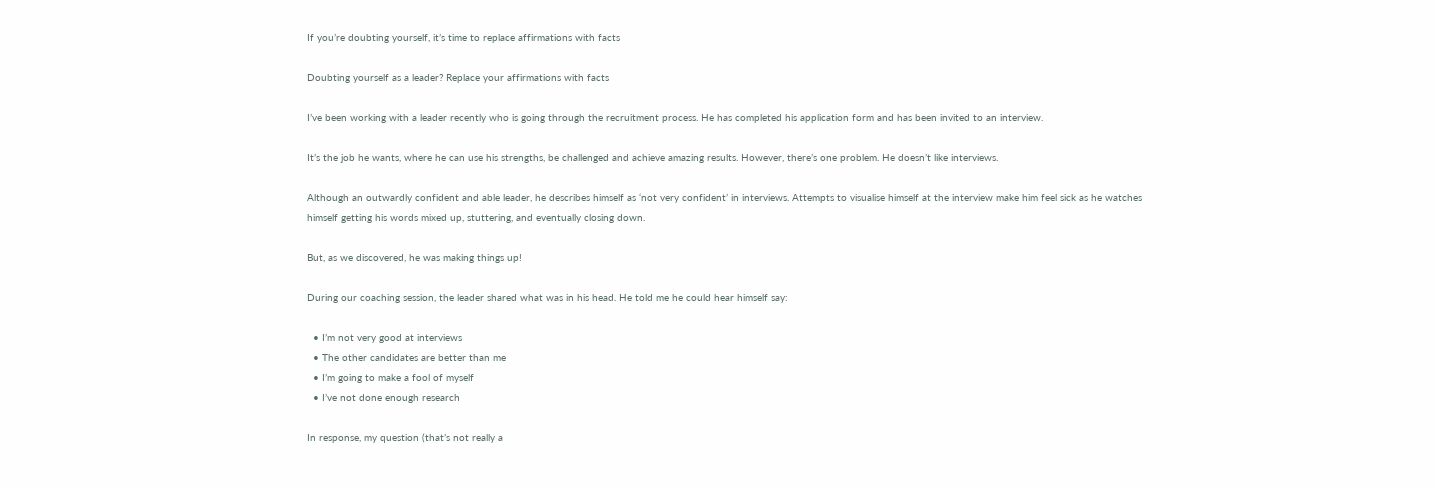If you’re doubting yourself, it’s time to replace affirmations with facts

Doubting yourself as a leader? Replace your affirmations with facts

I’ve been working with a leader recently who is going through the recruitment process. He has completed his application form and has been invited to an interview.

It’s the job he wants, where he can use his strengths, be challenged and achieve amazing results. However, there’s one problem. He doesn’t like interviews.

Although an outwardly confident and able leader, he describes himself as ‘not very confident’ in interviews. Attempts to visualise himself at the interview make him feel sick as he watches himself getting his words mixed up, stuttering, and eventually closing down.

But, as we discovered, he was making things up!

During our coaching session, the leader shared what was in his head. He told me he could hear himself say:

  • I’m not very good at interviews
  • The other candidates are better than me
  • I’m going to make a fool of myself
  • I’ve not done enough research

In response, my question (that’s not really a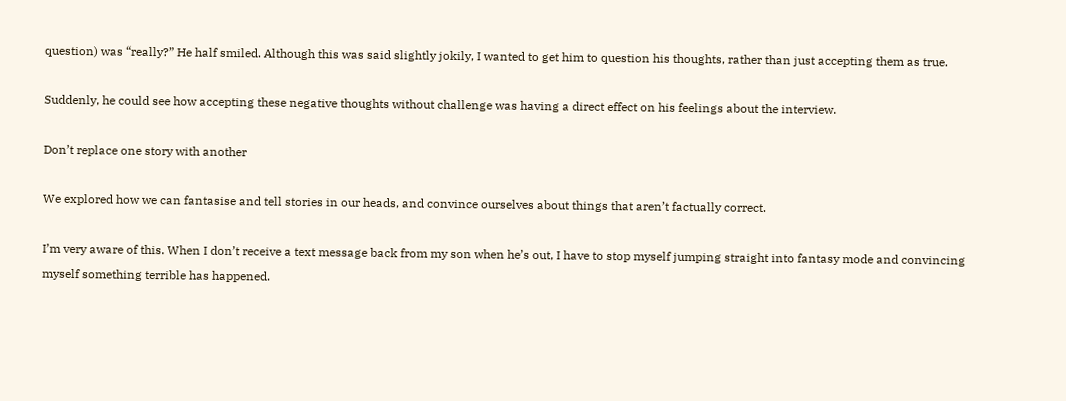question) was “really?” He half smiled. Although this was said slightly jokily, I wanted to get him to question his thoughts, rather than just accepting them as true.

Suddenly, he could see how accepting these negative thoughts without challenge was having a direct effect on his feelings about the interview.

Don’t replace one story with another

We explored how we can fantasise and tell stories in our heads, and convince ourselves about things that aren’t factually correct.

I’m very aware of this. When I don’t receive a text message back from my son when he’s out, I have to stop myself jumping straight into fantasy mode and convincing myself something terrible has happened.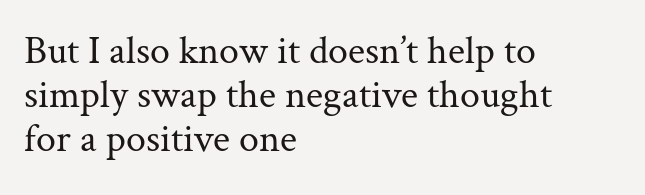But I also know it doesn’t help to simply swap the negative thought for a positive one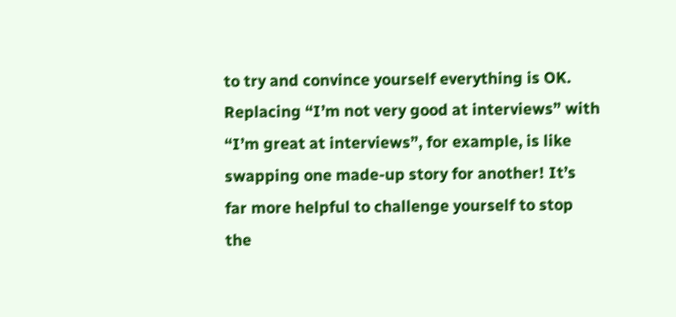to try and convince yourself everything is OK. Replacing “I’m not very good at interviews” with “I’m great at interviews”, for example, is like swapping one made-up story for another! It’s far more helpful to challenge yourself to stop the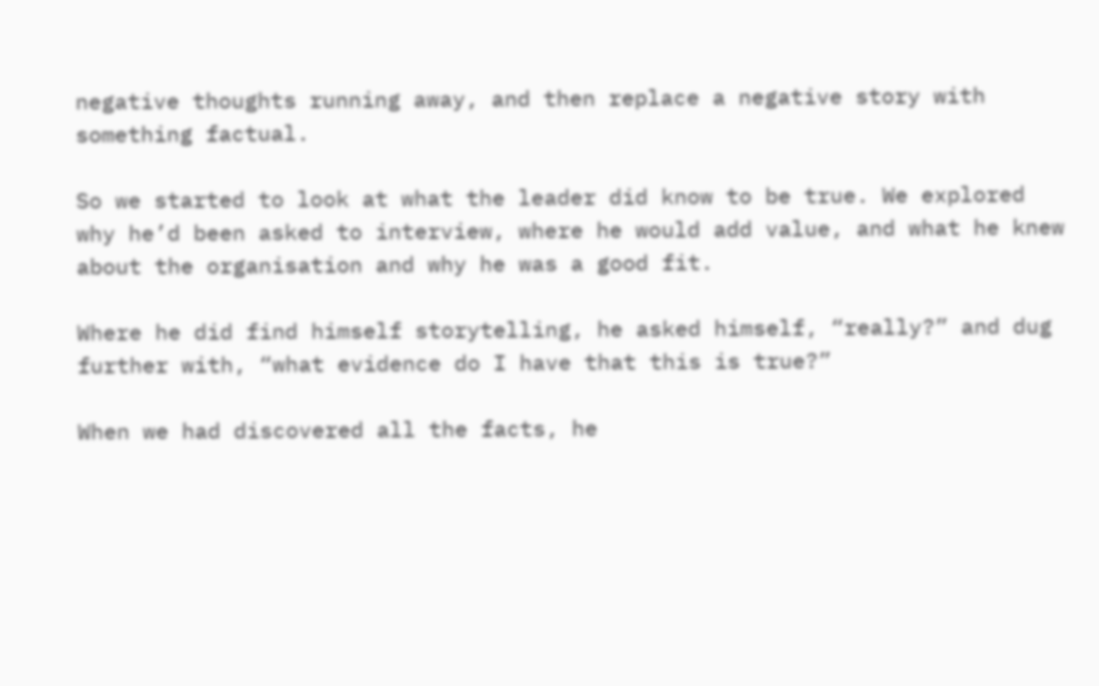negative thoughts running away, and then replace a negative story with something factual.

So we started to look at what the leader did know to be true. We explored why he’d been asked to interview, where he would add value, and what he knew about the organisation and why he was a good fit.

Where he did find himself storytelling, he asked himself, “really?” and dug further with, “what evidence do I have that this is true?”

When we had discovered all the facts, he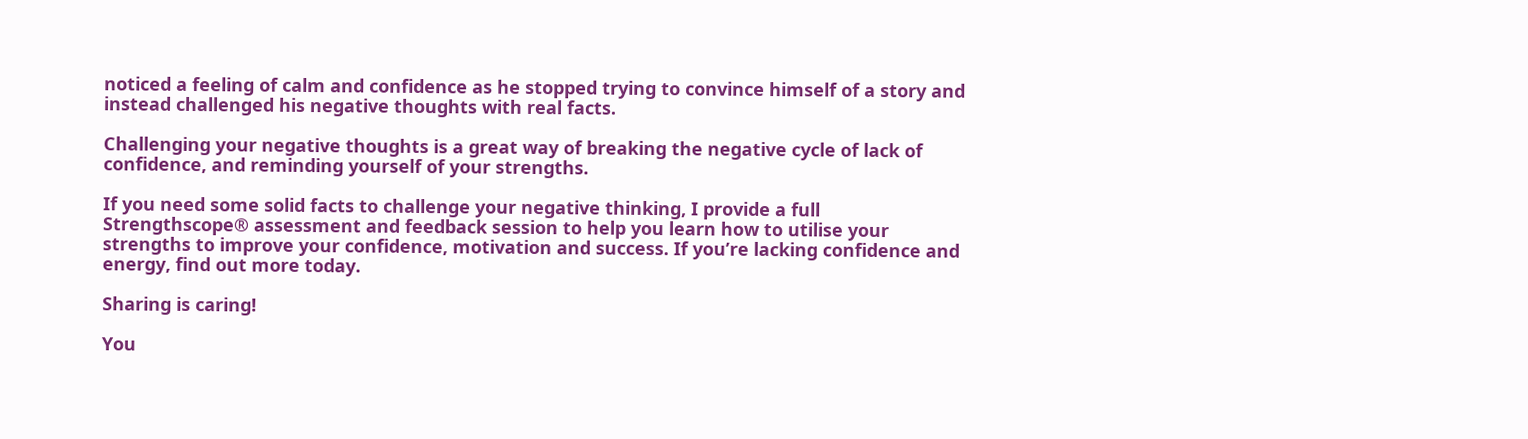noticed a feeling of calm and confidence as he stopped trying to convince himself of a story and instead challenged his negative thoughts with real facts.

Challenging your negative thoughts is a great way of breaking the negative cycle of lack of confidence, and reminding yourself of your strengths.

If you need some solid facts to challenge your negative thinking, I provide a full Strengthscope® assessment and feedback session to help you learn how to utilise your strengths to improve your confidence, motivation and success. If you’re lacking confidence and energy, find out more today.

Sharing is caring!

You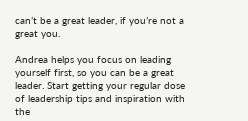can’t be a great leader, if you’re not a great you.

Andrea helps you focus on leading yourself first, so you can be a great leader. Start getting your regular dose of leadership tips and inspiration with the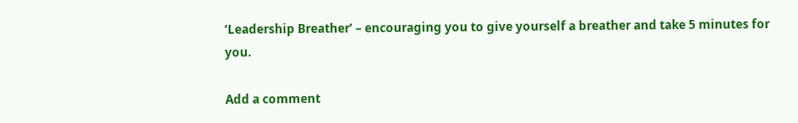‘Leadership Breather’ – encouraging you to give yourself a breather and take 5 minutes for you.

Add a comment